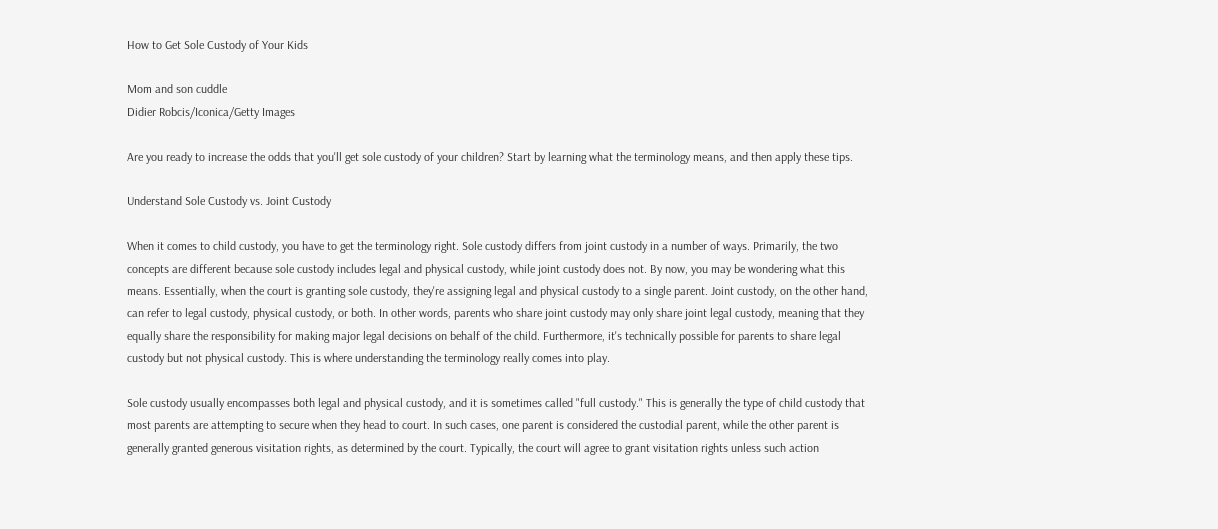How to Get Sole Custody of Your Kids

Mom and son cuddle
Didier Robcis/Iconica/Getty Images

Are you ready to increase the odds that you'll get sole custody of your children? Start by learning what the terminology means, and then apply these tips.

Understand Sole Custody vs. Joint Custody

When it comes to child custody, you have to get the terminology right. Sole custody differs from joint custody in a number of ways. Primarily, the two concepts are different because sole custody includes legal and physical custody, while joint custody does not. By now, you may be wondering what this means. Essentially, when the court is granting sole custody, they're assigning legal and physical custody to a single parent. Joint custody, on the other hand, can refer to legal custody, physical custody, or both. In other words, parents who share joint custody may only share joint legal custody, meaning that they equally share the responsibility for making major legal decisions on behalf of the child. Furthermore, it's technically possible for parents to share legal custody but not physical custody. This is where understanding the terminology really comes into play.

Sole custody usually encompasses both legal and physical custody, and it is sometimes called "full custody." This is generally the type of child custody that most parents are attempting to secure when they head to court. In such cases, one parent is considered the custodial parent, while the other parent is generally granted generous visitation rights, as determined by the court. Typically, the court will agree to grant visitation rights unless such action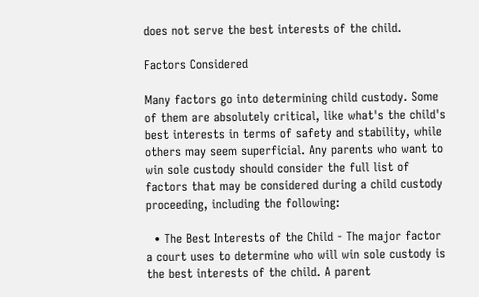does not serve the best interests of the child.

Factors Considered

Many factors go into determining child custody. Some of them are absolutely critical, like what's the child's best interests in terms of safety and stability, while others may seem superficial. Any parents who want to win sole custody should consider the full list of factors that may be considered during a child custody proceeding, including the following:

  • The Best Interests of the Child - The major factor a court uses to determine who will win sole custody is the best interests of the child. A parent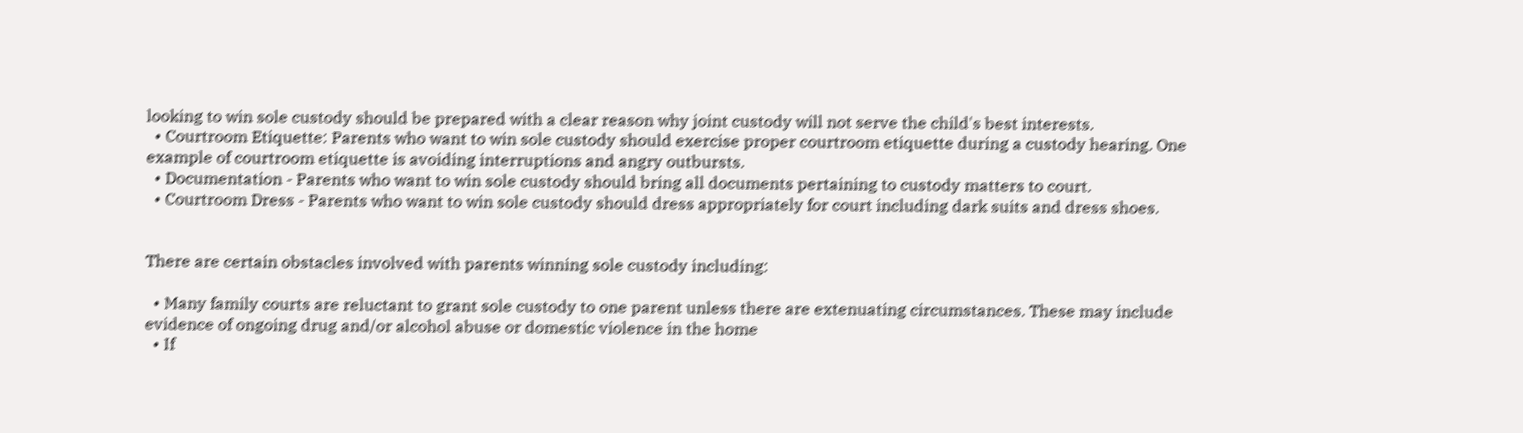looking to win sole custody should be prepared with a clear reason why joint custody will not serve the child's best interests.
  • Courtroom Etiquette: Parents who want to win sole custody should exercise proper courtroom etiquette during a custody hearing. One example of courtroom etiquette is avoiding interruptions and angry outbursts.
  • Documentation - Parents who want to win sole custody should bring all documents pertaining to custody matters to court.
  • Courtroom Dress - Parents who want to win sole custody should dress appropriately for court including dark suits and dress shoes.


There are certain obstacles involved with parents winning sole custody including:

  • Many family courts are reluctant to grant sole custody to one parent unless there are extenuating circumstances. These may include evidence of ongoing drug and/or alcohol abuse or domestic violence in the home
  • If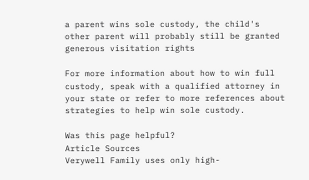a parent wins sole custody, the child's other parent will probably still be granted generous visitation rights

For more information about how to win full custody, speak with a qualified attorney in your state or refer to more references about strategies to help win sole custody.

Was this page helpful?
Article Sources
Verywell Family uses only high-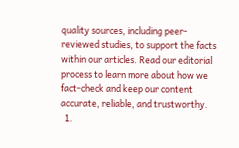quality sources, including peer-reviewed studies, to support the facts within our articles. Read our editorial process to learn more about how we fact-check and keep our content accurate, reliable, and trustworthy.
  1.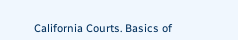California Courts. Basics of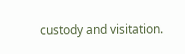custody and visitation.